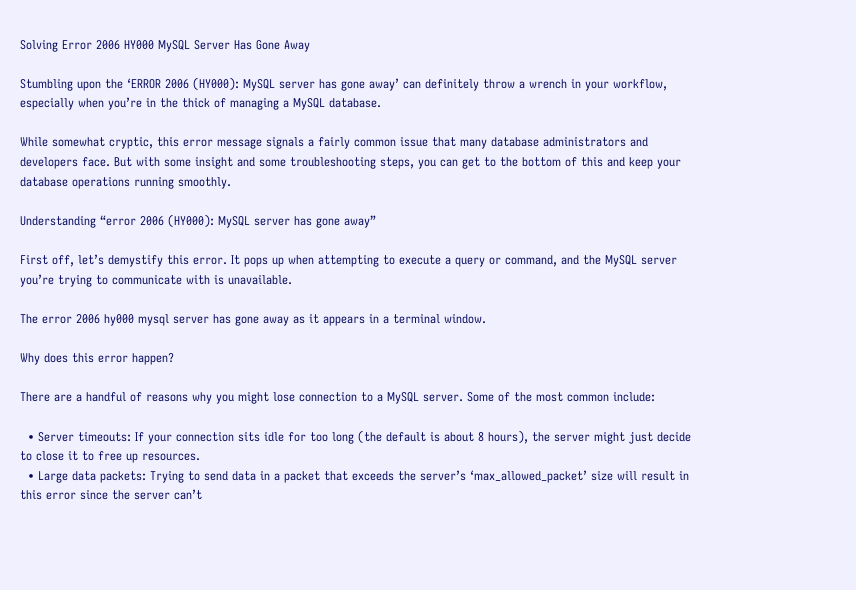Solving Error 2006 HY000 MySQL Server Has Gone Away

Stumbling upon the ‘ERROR 2006 (HY000): MySQL server has gone away’ can definitely throw a wrench in your workflow, especially when you’re in the thick of managing a MySQL database.

While somewhat cryptic, this error message signals a fairly common issue that many database administrators and developers face. But with some insight and some troubleshooting steps, you can get to the bottom of this and keep your database operations running smoothly.

Understanding “error 2006 (HY000): MySQL server has gone away”

First off, let’s demystify this error. It pops up when attempting to execute a query or command, and the MySQL server you’re trying to communicate with is unavailable.

The error 2006 hy000 mysql server has gone away as it appears in a terminal window.

Why does this error happen?

There are a handful of reasons why you might lose connection to a MySQL server. Some of the most common include:

  • Server timeouts: If your connection sits idle for too long (the default is about 8 hours), the server might just decide to close it to free up resources.
  • Large data packets: Trying to send data in a packet that exceeds the server’s ‘max_allowed_packet’ size will result in this error since the server can’t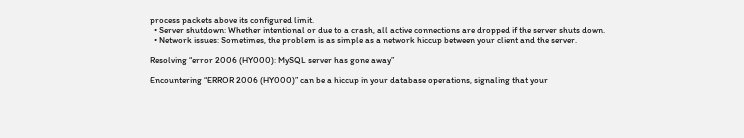process packets above its configured limit.
  • Server shutdown: Whether intentional or due to a crash, all active connections are dropped if the server shuts down.
  • Network issues: Sometimes, the problem is as simple as a network hiccup between your client and the server.

Resolving “error 2006 (HY000): MySQL server has gone away”

Encountering “ERROR 2006 (HY000)” can be a hiccup in your database operations, signaling that your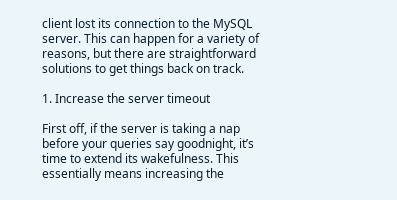client lost its connection to the MySQL server. This can happen for a variety of reasons, but there are straightforward solutions to get things back on track.

1. Increase the server timeout

First off, if the server is taking a nap before your queries say goodnight, it’s time to extend its wakefulness. This essentially means increasing the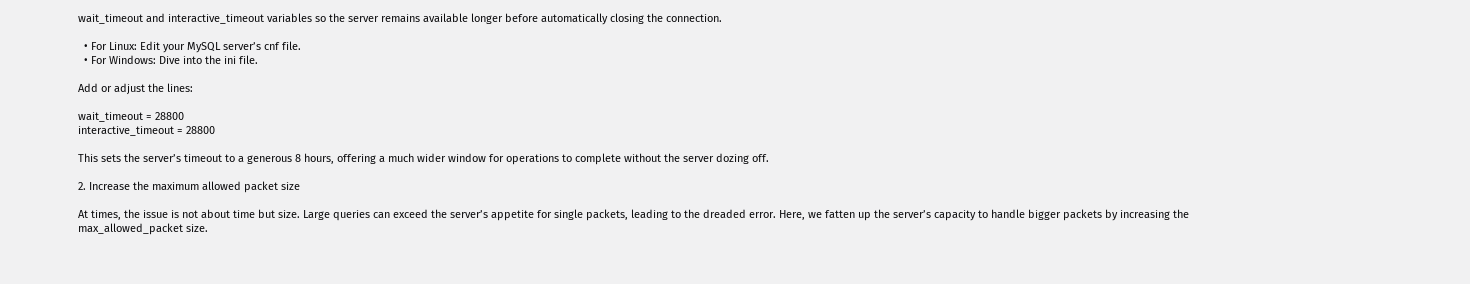wait_timeout and interactive_timeout variables so the server remains available longer before automatically closing the connection.

  • For Linux: Edit your MySQL server’s cnf file.
  • For Windows: Dive into the ini file.

Add or adjust the lines:

wait_timeout = 28800
interactive_timeout = 28800

This sets the server’s timeout to a generous 8 hours, offering a much wider window for operations to complete without the server dozing off.

2. Increase the maximum allowed packet size

At times, the issue is not about time but size. Large queries can exceed the server’s appetite for single packets, leading to the dreaded error. Here, we fatten up the server’s capacity to handle bigger packets by increasing the max_allowed_packet size.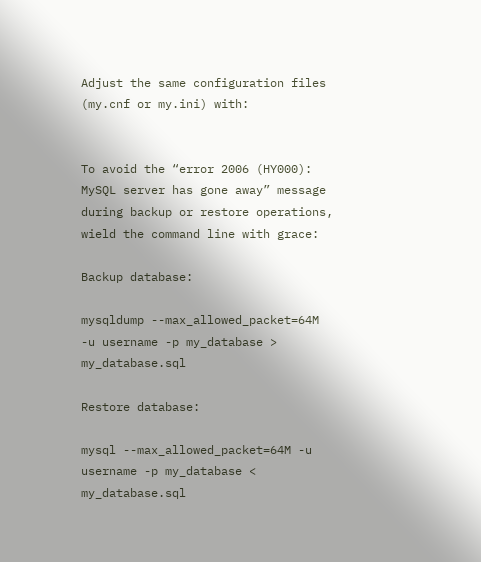Adjust the same configuration files (my.cnf or my.ini) with:


To avoid the “error 2006 (HY000): MySQL server has gone away” message during backup or restore operations, wield the command line with grace:

Backup database:

mysqldump --max_allowed_packet=64M -u username -p my_database > my_database.sql

Restore database:

mysql --max_allowed_packet=64M -u username -p my_database < my_database.sql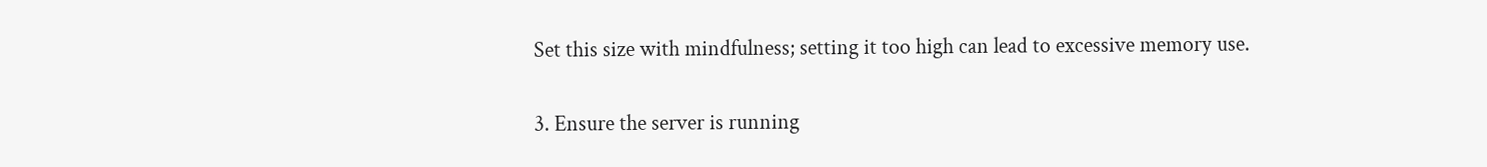Set this size with mindfulness; setting it too high can lead to excessive memory use.

3. Ensure the server is running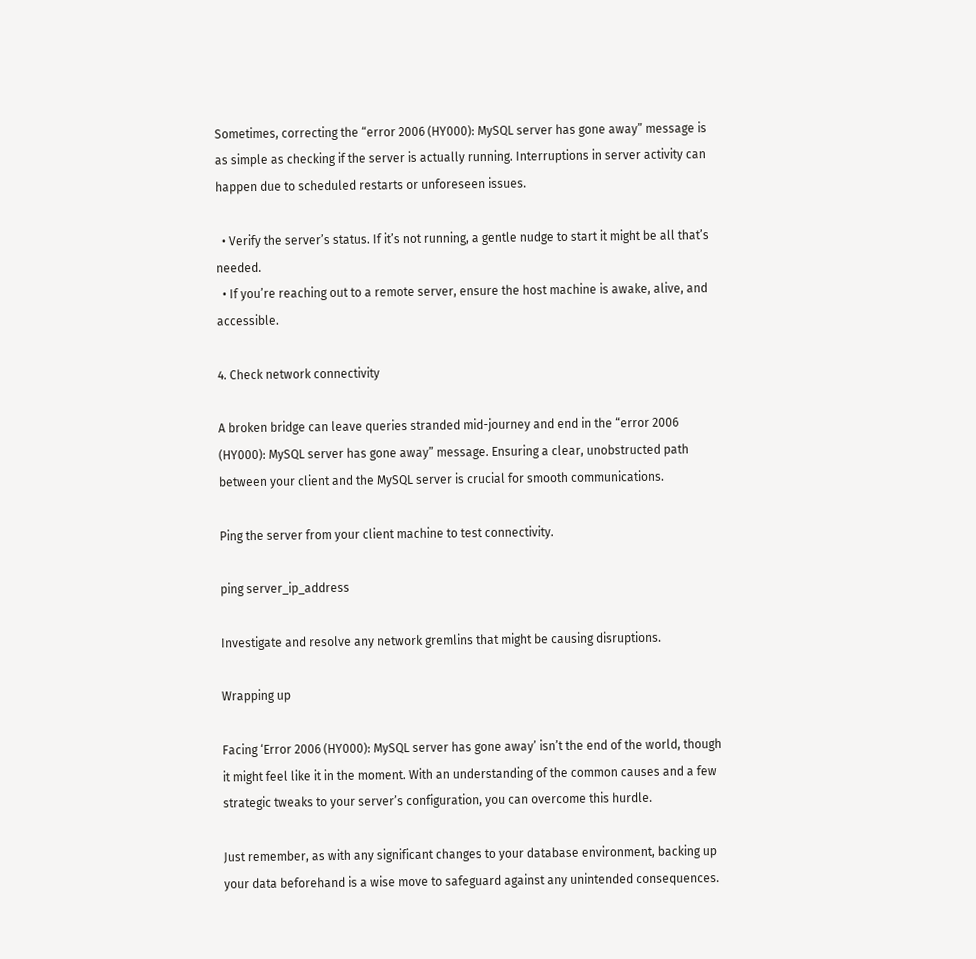Sometimes, correcting the “error 2006 (HY000): MySQL server has gone away” message is as simple as checking if the server is actually running. Interruptions in server activity can happen due to scheduled restarts or unforeseen issues.

  • Verify the server’s status. If it’s not running, a gentle nudge to start it might be all that’s needed.
  • If you’re reaching out to a remote server, ensure the host machine is awake, alive, and accessible.

4. Check network connectivity

A broken bridge can leave queries stranded mid-journey and end in the “error 2006 (HY000): MySQL server has gone away” message. Ensuring a clear, unobstructed path between your client and the MySQL server is crucial for smooth communications.

Ping the server from your client machine to test connectivity.

ping server_ip_address

Investigate and resolve any network gremlins that might be causing disruptions.

Wrapping up

Facing ‘Error 2006 (HY000): MySQL server has gone away’ isn’t the end of the world, though it might feel like it in the moment. With an understanding of the common causes and a few strategic tweaks to your server’s configuration, you can overcome this hurdle.

Just remember, as with any significant changes to your database environment, backing up your data beforehand is a wise move to safeguard against any unintended consequences.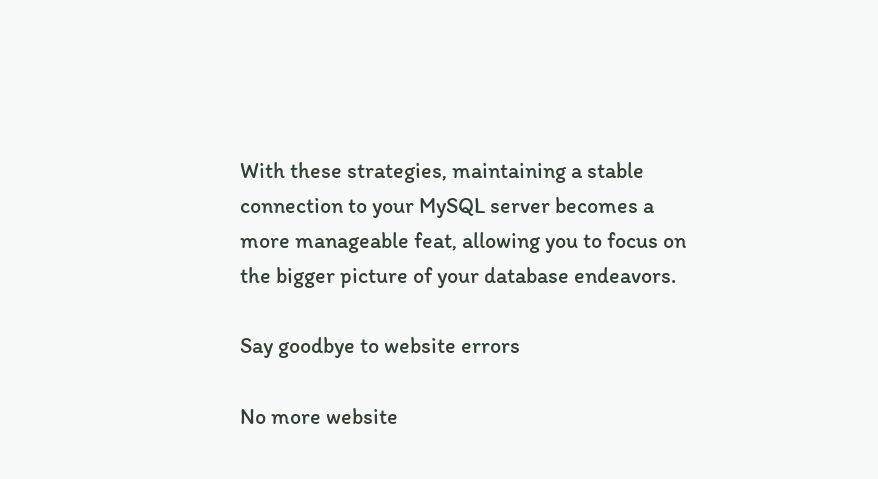With these strategies, maintaining a stable connection to your MySQL server becomes a more manageable feat, allowing you to focus on the bigger picture of your database endeavors.

Say goodbye to website errors

No more website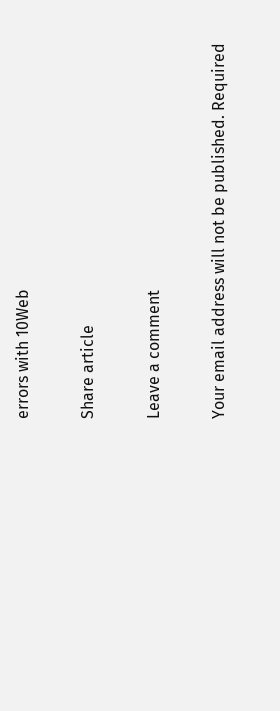errors with 10Web

Share article

Leave a comment

Your email address will not be published. Required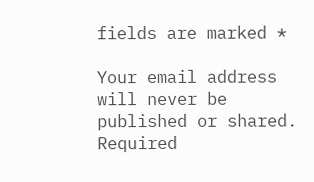fields are marked *

Your email address will never be published or shared. Required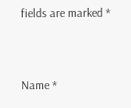fields are marked *


Name *